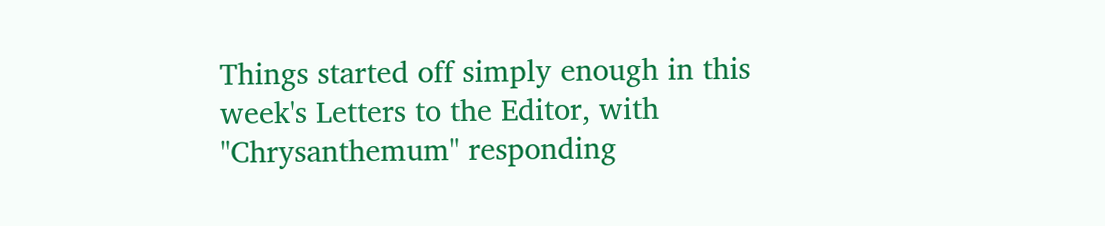Things started off simply enough in this week's Letters to the Editor, with "Chrysanthemum" responding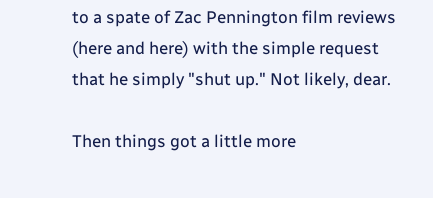to a spate of Zac Pennington film reviews (here and here) with the simple request that he simply "shut up." Not likely, dear.

Then things got a little more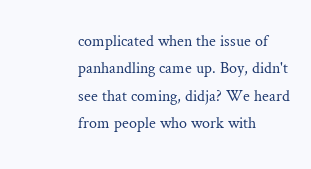complicated when the issue of panhandling came up. Boy, didn't see that coming, didja? We heard from people who work with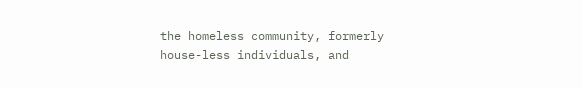the homeless community, formerly house-less individuals, and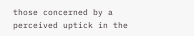those concerned by a perceived uptick in the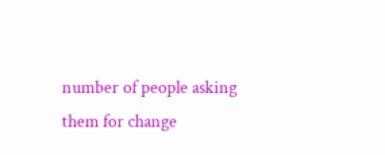number of people asking them for change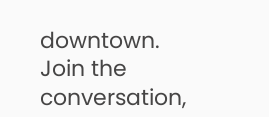downtown. Join the conversation,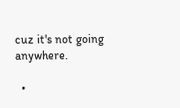cuz it's not going anywhere.

  •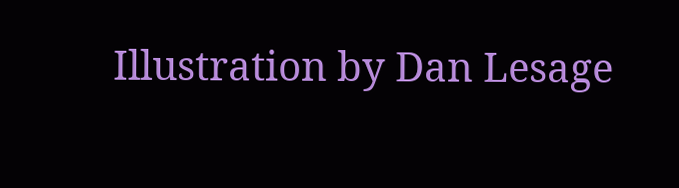Illustration by Dan Lesage